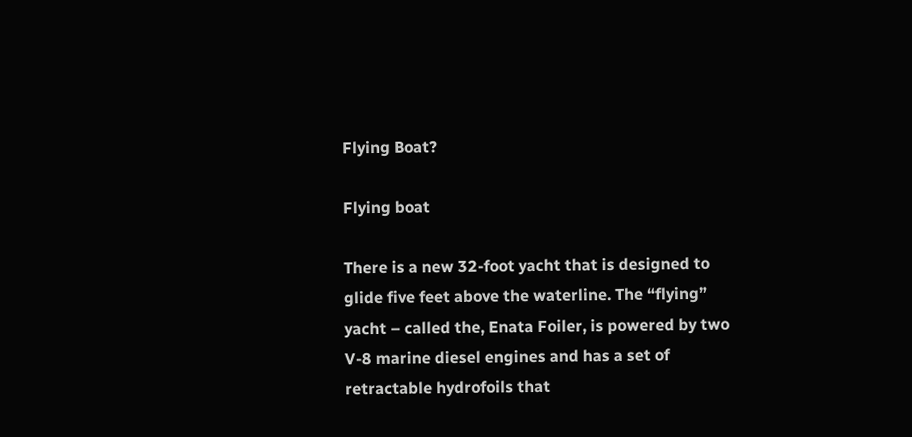Flying Boat?

Flying boat

There is a new 32-foot yacht that is designed to glide five feet above the waterline. The “flying” yacht – called the, Enata Foiler, is powered by two V-8 marine diesel engines and has a set of retractable hydrofoils that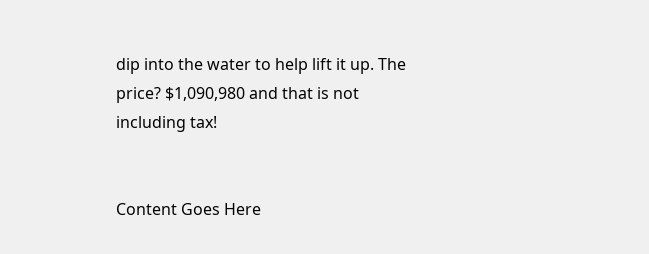dip into the water to help lift it up. The price? $1,090,980 and that is not including tax!


Content Goes Here